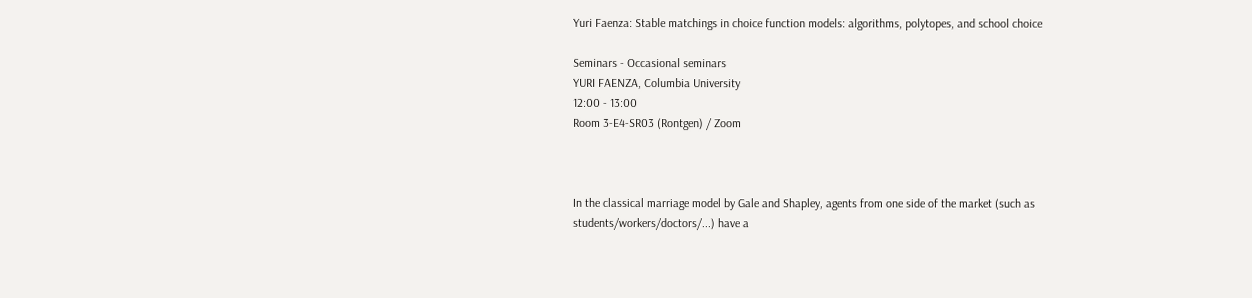Yuri Faenza: Stable matchings in choice function models: algorithms, polytopes, and school choice

Seminars - Occasional seminars
YURI FAENZA, Columbia University
12:00 - 13:00
Room 3-E4-SR03 (Rontgen) / Zoom



In the classical marriage model by Gale and Shapley, agents from one side of the market (such as students/workers/doctors/...) have a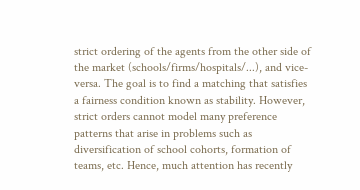strict ordering of the agents from the other side of the market (schools/firms/hospitals/...), and vice-versa. The goal is to find a matching that satisfies a fairness condition known as stability. However, strict orders cannot model many preference patterns that arise in problems such as diversification of school cohorts, formation of teams, etc. Hence, much attention has recently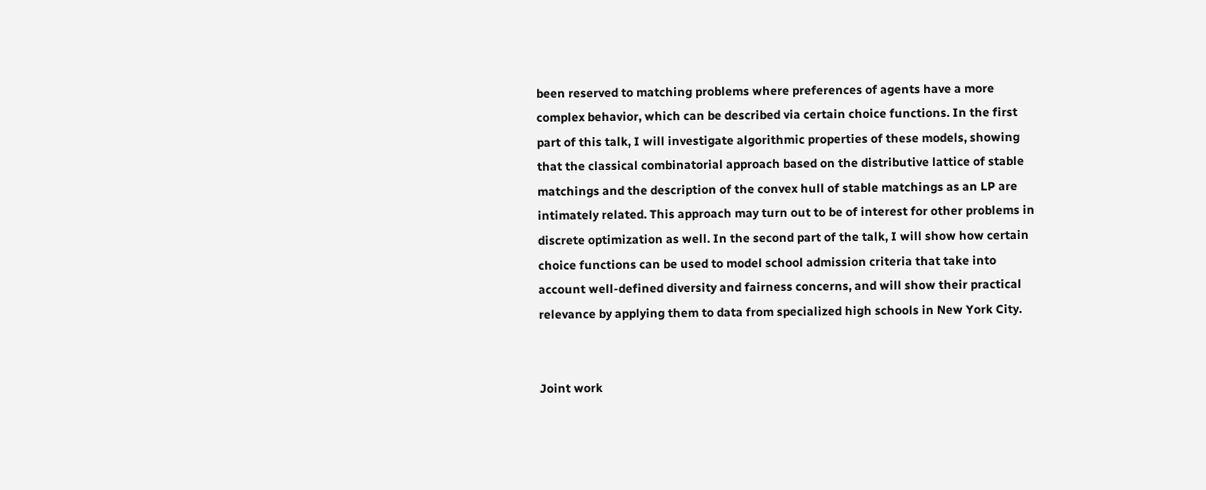been reserved to matching problems where preferences of agents have a more complex behavior, which can be described via certain choice functions. In the first part of this talk, I will investigate algorithmic properties of these models, showing that the classical combinatorial approach based on the distributive lattice of stable matchings and the description of the convex hull of stable matchings as an LP are intimately related. This approach may turn out to be of interest for other problems in discrete optimization as well. In the second part of the talk, I will show how certain choice functions can be used to model school admission criteria that take into account well-defined diversity and fairness concerns, and will show their practical relevance by applying them to data from specialized high schools in New York City.


Joint work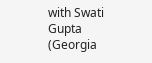with Swati Gupta (Georgia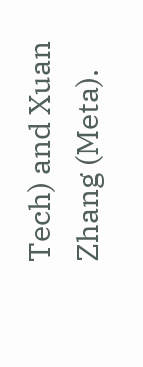Tech) and Xuan Zhang (Meta).